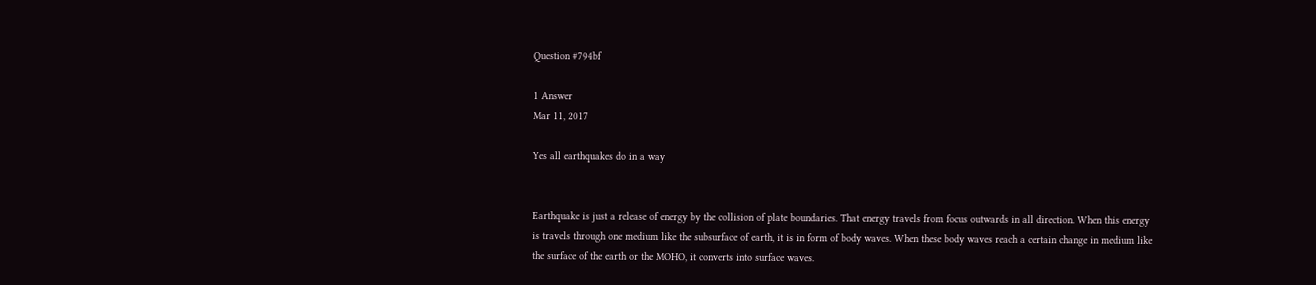Question #794bf

1 Answer
Mar 11, 2017

Yes all earthquakes do in a way


Earthquake is just a release of energy by the collision of plate boundaries. That energy travels from focus outwards in all direction. When this energy is travels through one medium like the subsurface of earth, it is in form of body waves. When these body waves reach a certain change in medium like the surface of the earth or the MOHO, it converts into surface waves.